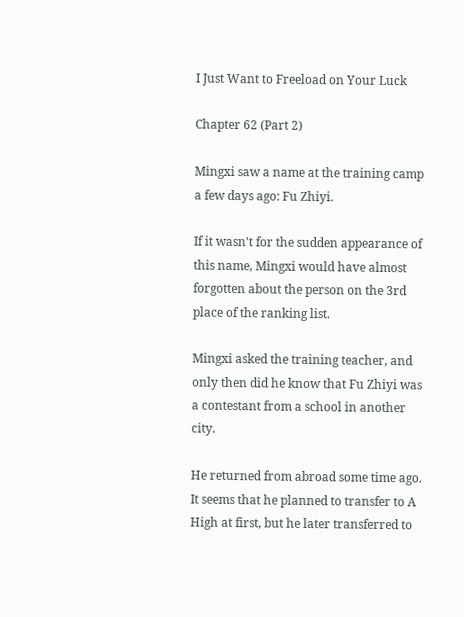I Just Want to Freeload on Your Luck

Chapter 62 (Part 2)

Mingxi saw a name at the training camp a few days ago: Fu Zhiyi.

If it wasn't for the sudden appearance of this name, Mingxi would have almost forgotten about the person on the 3rd place of the ranking list.

Mingxi asked the training teacher, and only then did he know that Fu Zhiyi was a contestant from a school in another city.

He returned from abroad some time ago. It seems that he planned to transfer to A High at first, but he later transferred to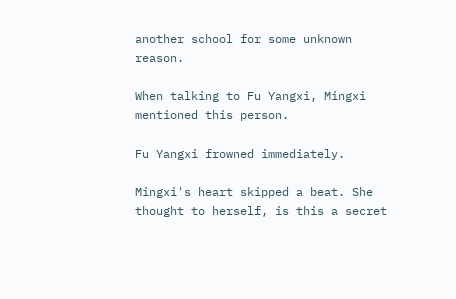another school for some unknown reason.

When talking to Fu Yangxi, Mingxi mentioned this person.

Fu Yangxi frowned immediately.

Mingxi's heart skipped a beat. She thought to herself, is this a secret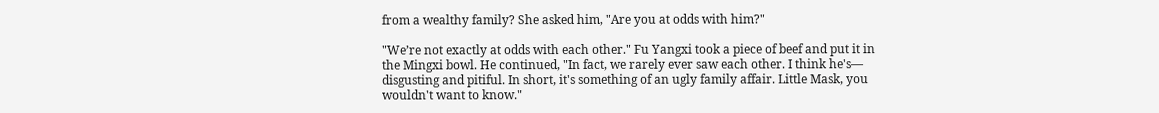from a wealthy family? She asked him, "Are you at odds with him?"

"We’re not exactly at odds with each other." Fu Yangxi took a piece of beef and put it in the Mingxi bowl. He continued, "In fact, we rarely ever saw each other. I think he's— disgusting and pitiful. In short, it's something of an ugly family affair. Little Mask, you wouldn't want to know."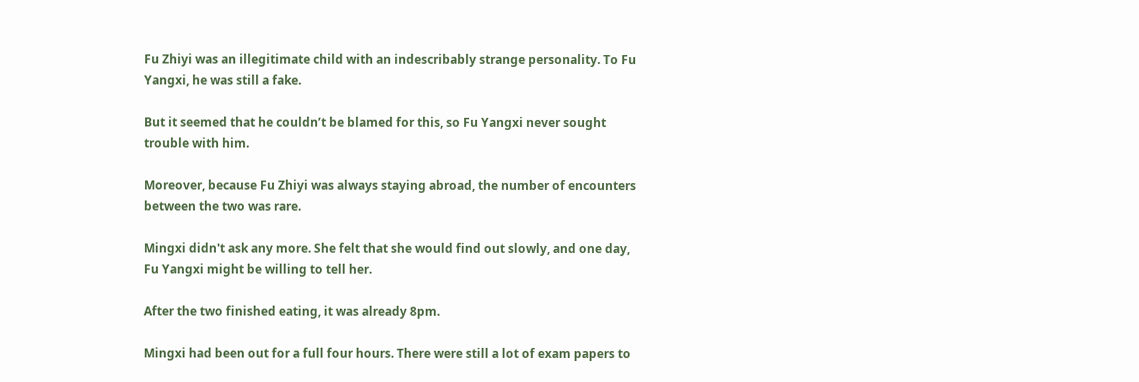Fu Zhiyi was an illegitimate child with an indescribably strange personality. To Fu Yangxi, he was still a fake.

But it seemed that he couldn’t be blamed for this, so Fu Yangxi never sought trouble with him.

Moreover, because Fu Zhiyi was always staying abroad, the number of encounters between the two was rare.

Mingxi didn't ask any more. She felt that she would find out slowly, and one day, Fu Yangxi might be willing to tell her.

After the two finished eating, it was already 8pm.

Mingxi had been out for a full four hours. There were still a lot of exam papers to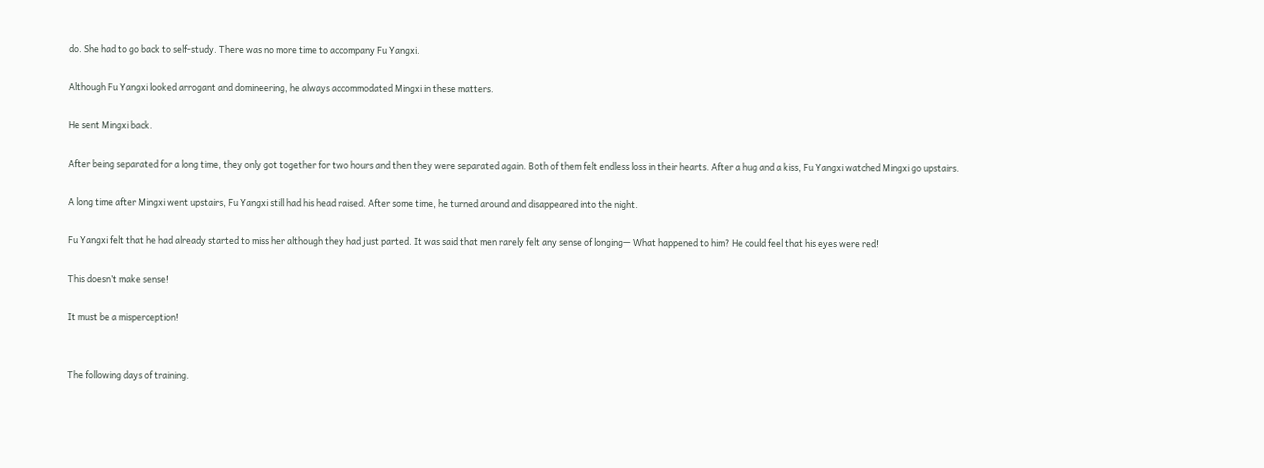do. She had to go back to self-study. There was no more time to accompany Fu Yangxi.

Although Fu Yangxi looked arrogant and domineering, he always accommodated Mingxi in these matters.

He sent Mingxi back.

After being separated for a long time, they only got together for two hours and then they were separated again. Both of them felt endless loss in their hearts. After a hug and a kiss, Fu Yangxi watched Mingxi go upstairs.

A long time after Mingxi went upstairs, Fu Yangxi still had his head raised. After some time, he turned around and disappeared into the night.

Fu Yangxi felt that he had already started to miss her although they had just parted. It was said that men rarely felt any sense of longing— What happened to him? He could feel that his eyes were red!

This doesn’t make sense!

It must be a misperception!


The following days of training.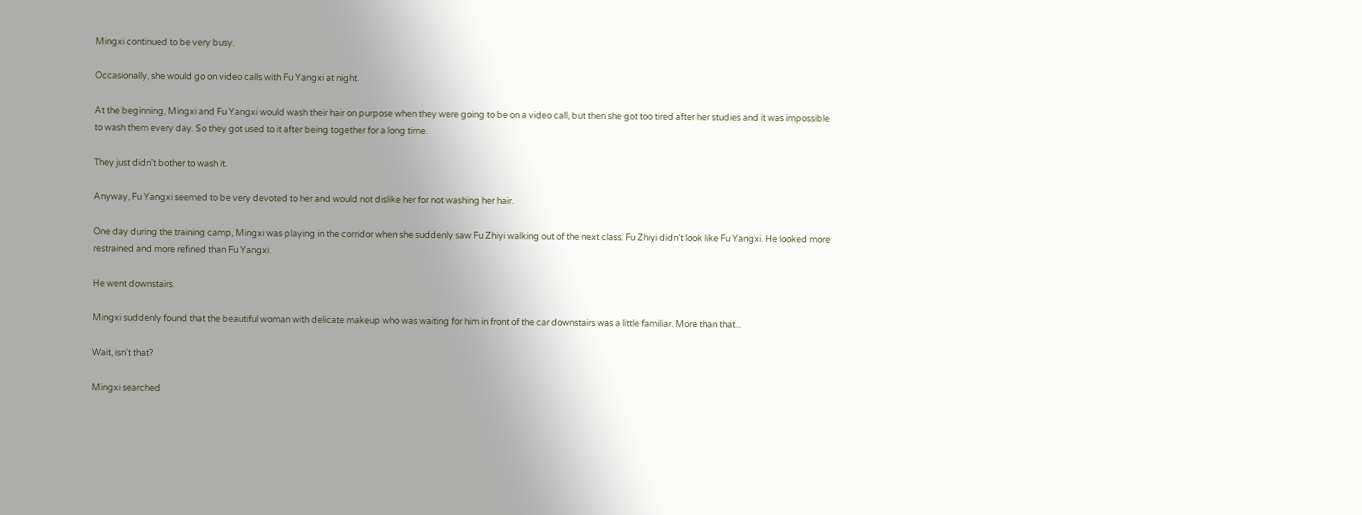Mingxi continued to be very busy.

Occasionally, she would go on video calls with Fu Yangxi at night.

At the beginning, Mingxi and Fu Yangxi would wash their hair on purpose when they were going to be on a video call, but then she got too tired after her studies and it was impossible to wash them every day. So they got used to it after being together for a long time.

They just didn't bother to wash it.

Anyway, Fu Yangxi seemed to be very devoted to her and would not dislike her for not washing her hair.

One day during the training camp, Mingxi was playing in the corridor when she suddenly saw Fu Zhiyi walking out of the next class. Fu Zhiyi didn’t look like Fu Yangxi. He looked more restrained and more refined than Fu Yangxi.

He went downstairs.

Mingxi suddenly found that the beautiful woman with delicate makeup who was waiting for him in front of the car downstairs was a little familiar. More than that...

Wait, isn't that?

Mingxi searched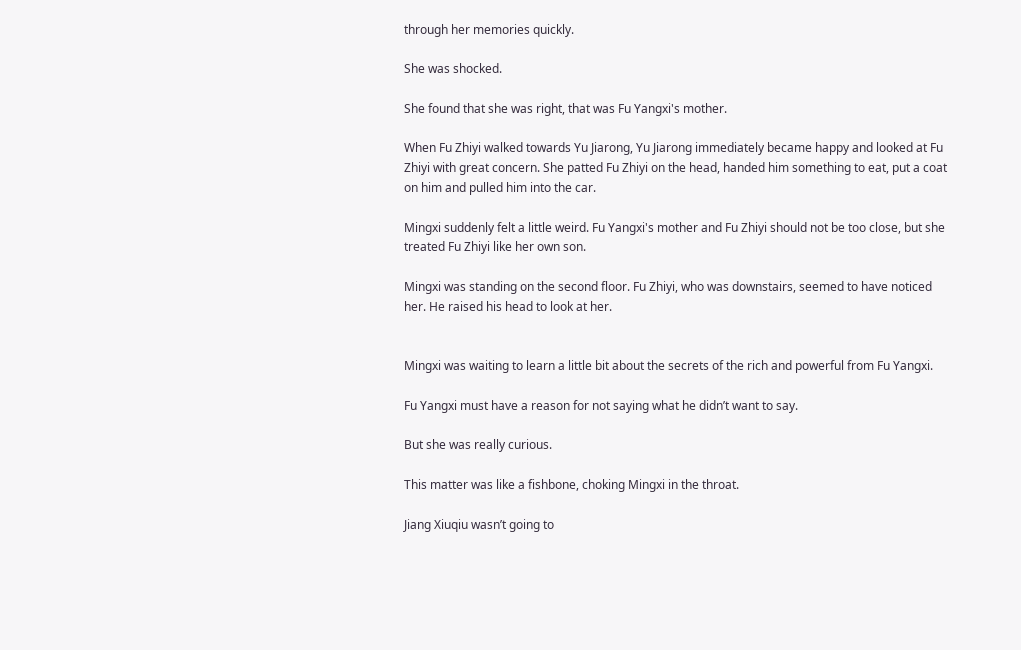through her memories quickly.

She was shocked.

She found that she was right, that was Fu Yangxi's mother.

When Fu Zhiyi walked towards Yu Jiarong, Yu Jiarong immediately became happy and looked at Fu Zhiyi with great concern. She patted Fu Zhiyi on the head, handed him something to eat, put a coat on him and pulled him into the car.

Mingxi suddenly felt a little weird. Fu Yangxi's mother and Fu Zhiyi should not be too close, but she treated Fu Zhiyi like her own son.

Mingxi was standing on the second floor. Fu Zhiyi, who was downstairs, seemed to have noticed her. He raised his head to look at her.


Mingxi was waiting to learn a little bit about the secrets of the rich and powerful from Fu Yangxi.

Fu Yangxi must have a reason for not saying what he didn’t want to say.

But she was really curious.

This matter was like a fishbone, choking Mingxi in the throat.

Jiang Xiuqiu wasn’t going to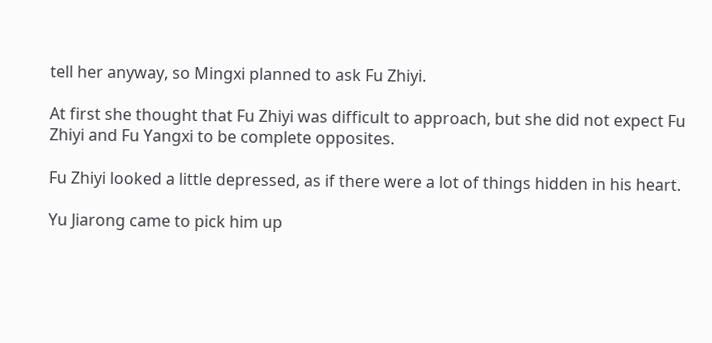tell her anyway, so Mingxi planned to ask Fu Zhiyi.

At first she thought that Fu Zhiyi was difficult to approach, but she did not expect Fu Zhiyi and Fu Yangxi to be complete opposites.

Fu Zhiyi looked a little depressed, as if there were a lot of things hidden in his heart.

Yu Jiarong came to pick him up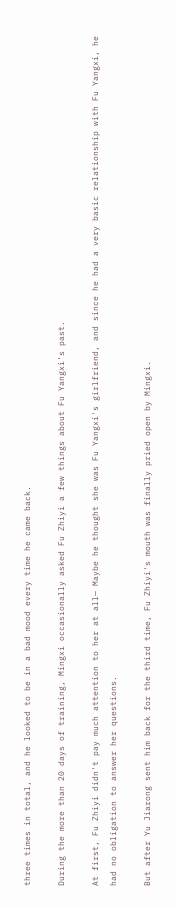three times in total, and he looked to be in a bad mood every time he came back.

During the more than 20 days of training, Mingxi occasionally asked Fu Zhiyi a few things about Fu Yangxi's past.

At first, Fu Zhiyi didn't pay much attention to her at all— Maybe he thought she was Fu Yangxi's girlfriend, and since he had a very basic relationship with Fu Yangxi, he had no obligation to answer her questions.

But after Yu Jiarong sent him back for the third time, Fu Zhiyi's mouth was finally pried open by Mingxi.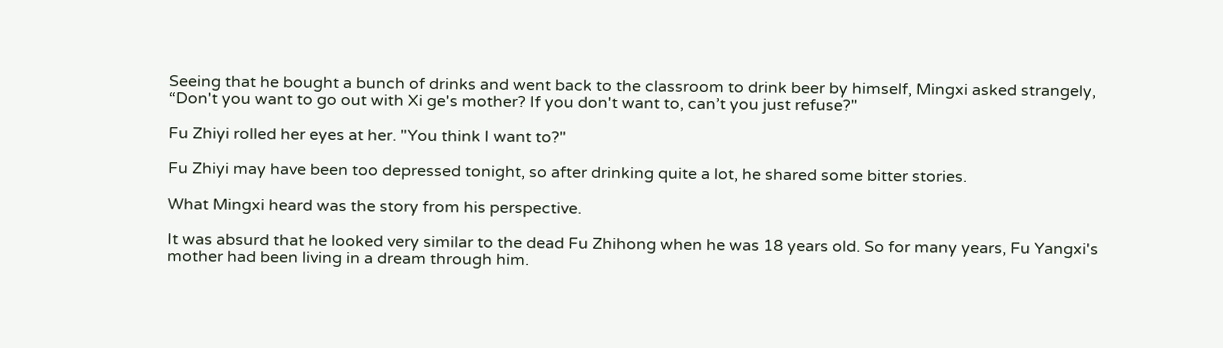Seeing that he bought a bunch of drinks and went back to the classroom to drink beer by himself, Mingxi asked strangely, “Don't you want to go out with Xi ge's mother? If you don't want to, can’t you just refuse?"

Fu Zhiyi rolled her eyes at her. "You think I want to?"

Fu Zhiyi may have been too depressed tonight, so after drinking quite a lot, he shared some bitter stories.

What Mingxi heard was the story from his perspective.

It was absurd that he looked very similar to the dead Fu Zhihong when he was 18 years old. So for many years, Fu Yangxi's mother had been living in a dream through him.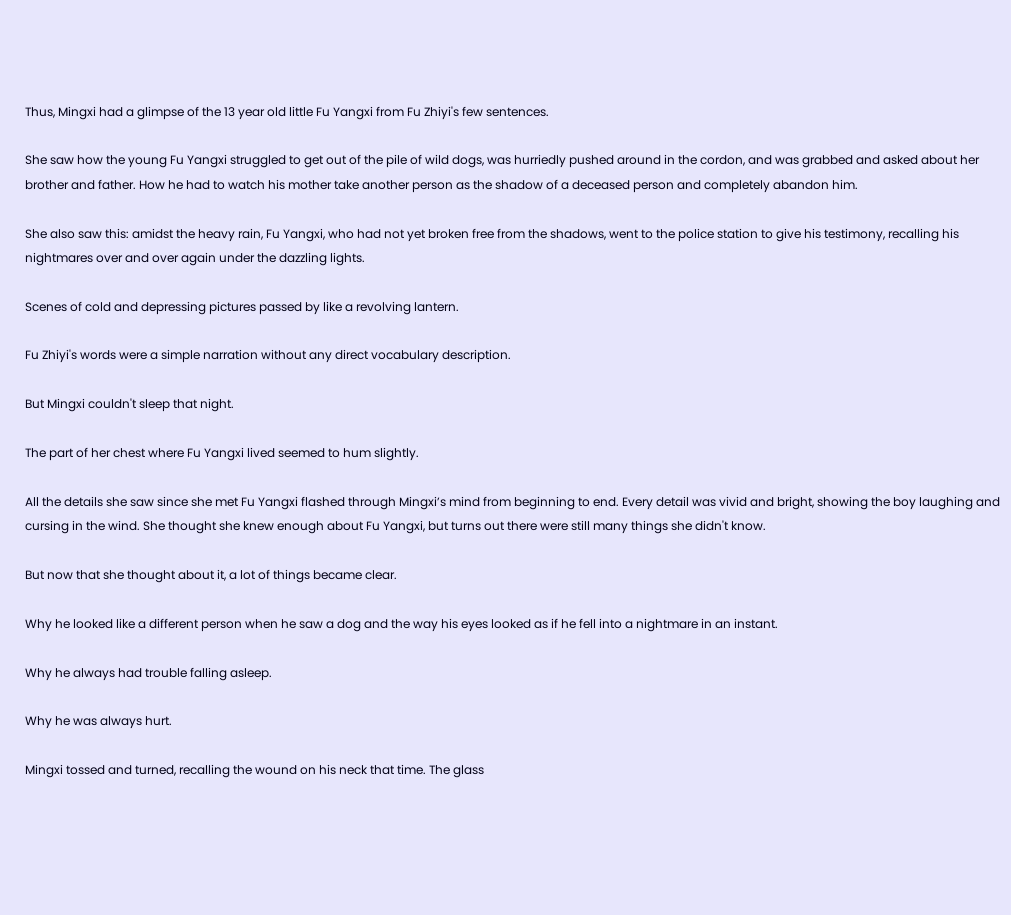Thus, Mingxi had a glimpse of the 13 year old little Fu Yangxi from Fu Zhiyi's few sentences.

She saw how the young Fu Yangxi struggled to get out of the pile of wild dogs, was hurriedly pushed around in the cordon, and was grabbed and asked about her brother and father. How he had to watch his mother take another person as the shadow of a deceased person and completely abandon him.

She also saw this: amidst the heavy rain, Fu Yangxi, who had not yet broken free from the shadows, went to the police station to give his testimony, recalling his nightmares over and over again under the dazzling lights.

Scenes of cold and depressing pictures passed by like a revolving lantern.

Fu Zhiyi's words were a simple narration without any direct vocabulary description.

But Mingxi couldn't sleep that night.

The part of her chest where Fu Yangxi lived seemed to hum slightly.

All the details she saw since she met Fu Yangxi flashed through Mingxi’s mind from beginning to end. Every detail was vivid and bright, showing the boy laughing and cursing in the wind. She thought she knew enough about Fu Yangxi, but turns out there were still many things she didn't know.

But now that she thought about it, a lot of things became clear.

Why he looked like a different person when he saw a dog and the way his eyes looked as if he fell into a nightmare in an instant.

Why he always had trouble falling asleep.

Why he was always hurt.

Mingxi tossed and turned, recalling the wound on his neck that time. The glass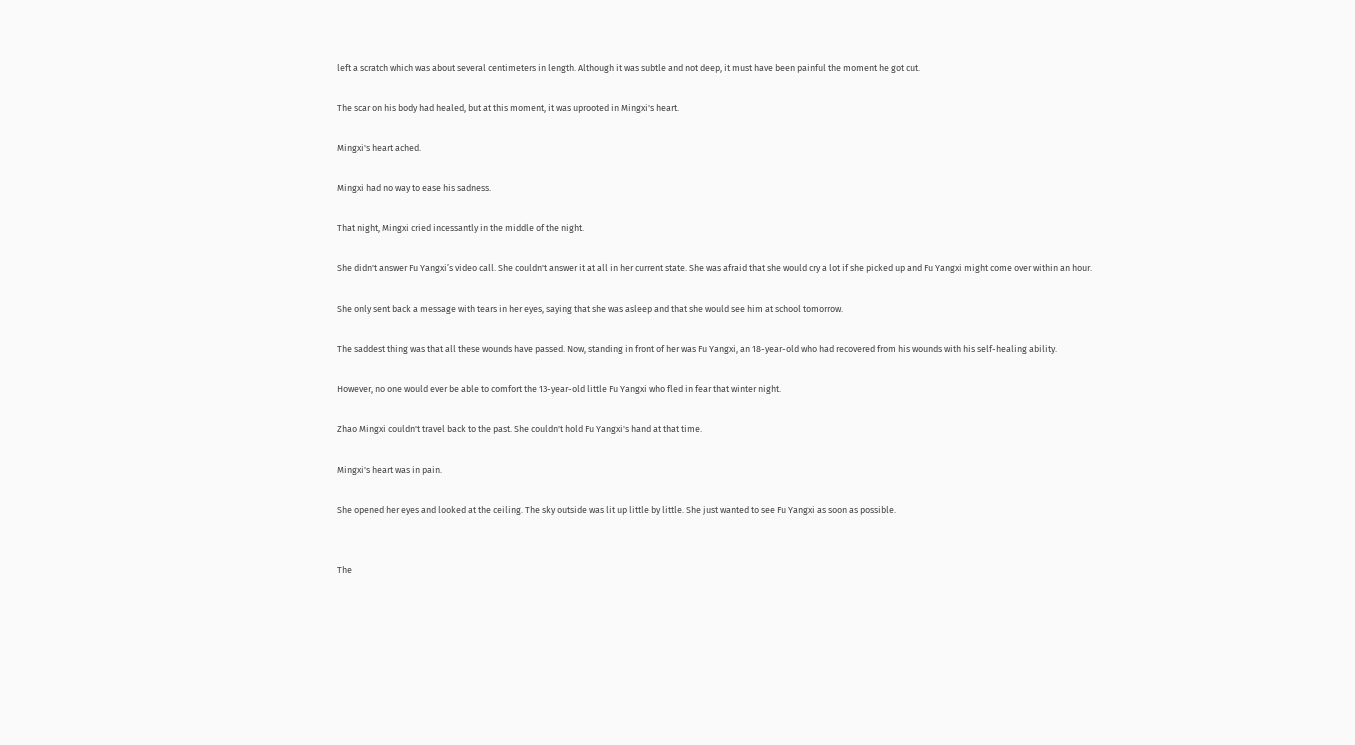left a scratch which was about several centimeters in length. Although it was subtle and not deep, it must have been painful the moment he got cut.

The scar on his body had healed, but at this moment, it was uprooted in Mingxi's heart.

Mingxi's heart ached.

Mingxi had no way to ease his sadness.

That night, Mingxi cried incessantly in the middle of the night.

She didn't answer Fu Yangxi’s video call. She couldn't answer it at all in her current state. She was afraid that she would cry a lot if she picked up and Fu Yangxi might come over within an hour.

She only sent back a message with tears in her eyes, saying that she was asleep and that she would see him at school tomorrow.

The saddest thing was that all these wounds have passed. Now, standing in front of her was Fu Yangxi, an 18-year-old who had recovered from his wounds with his self-healing ability.

However, no one would ever be able to comfort the 13-year-old little Fu Yangxi who fled in fear that winter night.

Zhao Mingxi couldn't travel back to the past. She couldn't hold Fu Yangxi's hand at that time.

Mingxi's heart was in pain.

She opened her eyes and looked at the ceiling. The sky outside was lit up little by little. She just wanted to see Fu Yangxi as soon as possible.


The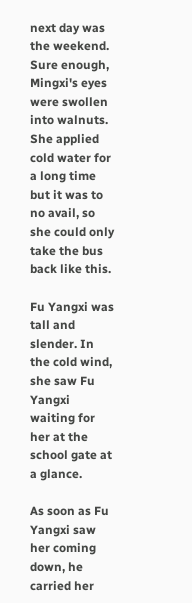next day was the weekend. Sure enough, Mingxi's eyes were swollen into walnuts. She applied cold water for a long time but it was to no avail, so she could only take the bus back like this.

Fu Yangxi was tall and slender. In the cold wind, she saw Fu Yangxi waiting for her at the school gate at a glance.

As soon as Fu Yangxi saw her coming down, he carried her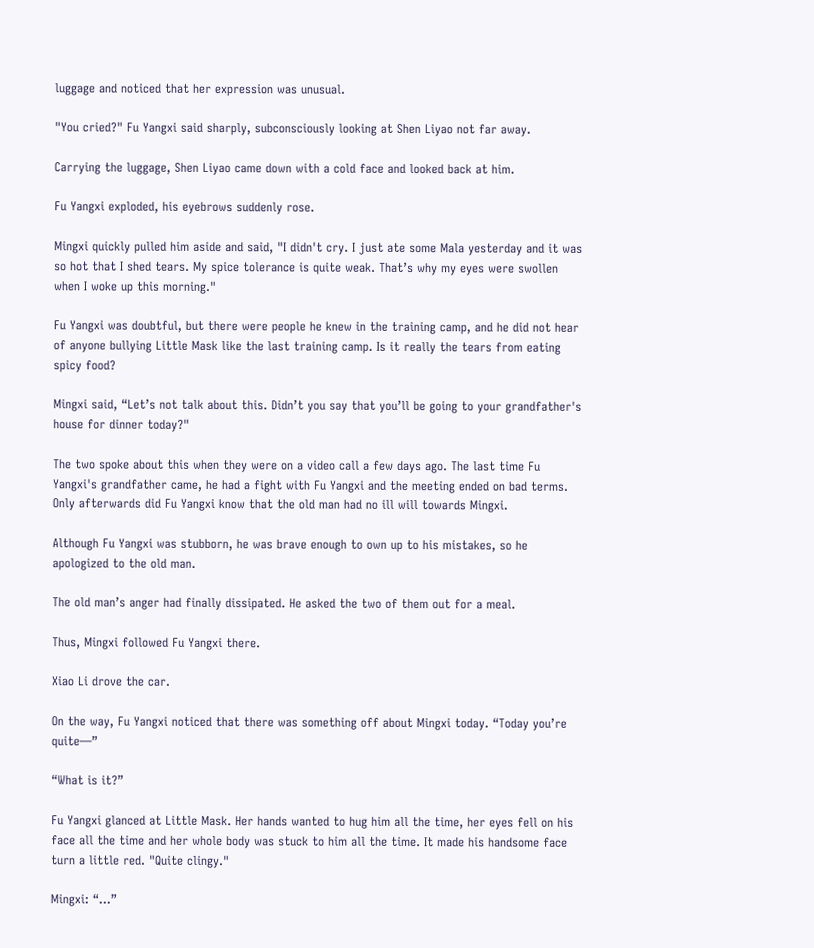luggage and noticed that her expression was unusual.

"You cried?" Fu Yangxi said sharply, subconsciously looking at Shen Liyao not far away.

Carrying the luggage, Shen Liyao came down with a cold face and looked back at him.

Fu Yangxi exploded, his eyebrows suddenly rose.

Mingxi quickly pulled him aside and said, "I didn't cry. I just ate some Mala yesterday and it was so hot that I shed tears. My spice tolerance is quite weak. That’s why my eyes were swollen when I woke up this morning."

Fu Yangxi was doubtful, but there were people he knew in the training camp, and he did not hear of anyone bullying Little Mask like the last training camp. Is it really the tears from eating spicy food?

Mingxi said, “Let’s not talk about this. Didn’t you say that you’ll be going to your grandfather's house for dinner today?"

The two spoke about this when they were on a video call a few days ago. The last time Fu Yangxi's grandfather came, he had a fight with Fu Yangxi and the meeting ended on bad terms. Only afterwards did Fu Yangxi know that the old man had no ill will towards Mingxi.

Although Fu Yangxi was stubborn, he was brave enough to own up to his mistakes, so he apologized to the old man.

The old man’s anger had finally dissipated. He asked the two of them out for a meal.

Thus, Mingxi followed Fu Yangxi there.

Xiao Li drove the car.

On the way, Fu Yangxi noticed that there was something off about Mingxi today. “Today you’re quite—”

“What is it?”

Fu Yangxi glanced at Little Mask. Her hands wanted to hug him all the time, her eyes fell on his face all the time and her whole body was stuck to him all the time. It made his handsome face turn a little red. "Quite clingy."

Mingxi: “...”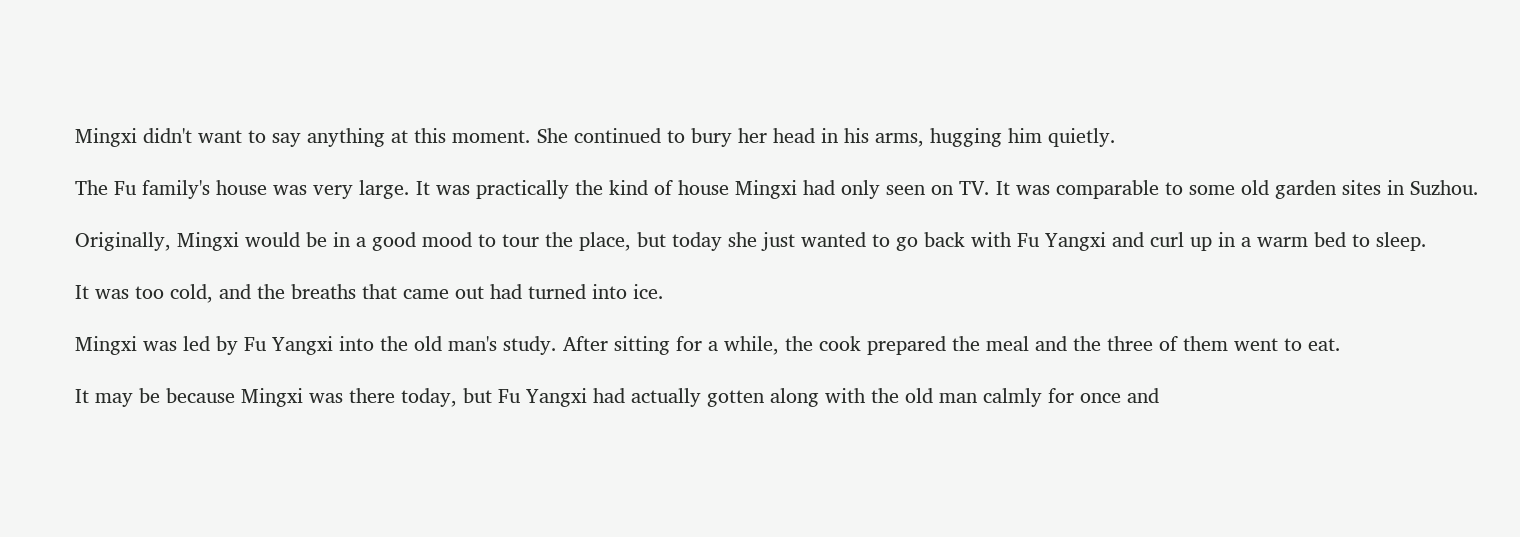Mingxi didn't want to say anything at this moment. She continued to bury her head in his arms, hugging him quietly.

The Fu family's house was very large. It was practically the kind of house Mingxi had only seen on TV. It was comparable to some old garden sites in Suzhou.

Originally, Mingxi would be in a good mood to tour the place, but today she just wanted to go back with Fu Yangxi and curl up in a warm bed to sleep.

It was too cold, and the breaths that came out had turned into ice.

Mingxi was led by Fu Yangxi into the old man's study. After sitting for a while, the cook prepared the meal and the three of them went to eat.

It may be because Mingxi was there today, but Fu Yangxi had actually gotten along with the old man calmly for once and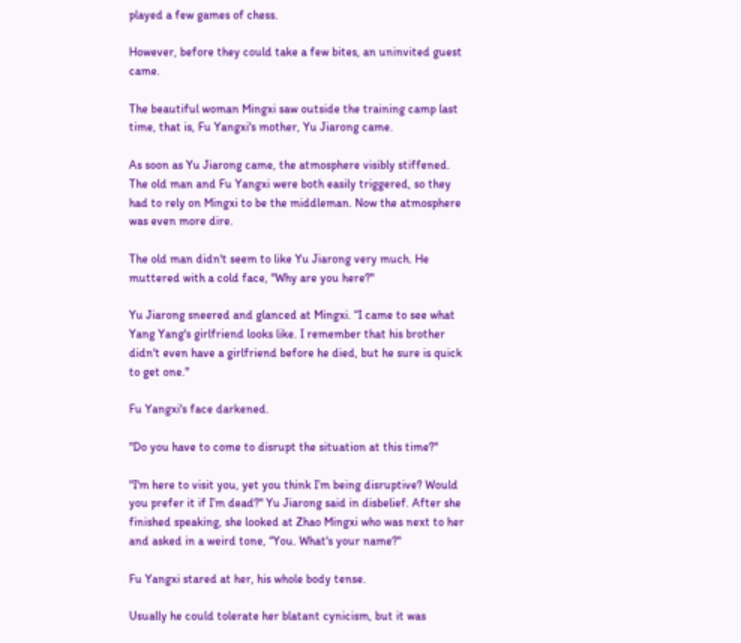played a few games of chess.

However, before they could take a few bites, an uninvited guest came.

The beautiful woman Mingxi saw outside the training camp last time, that is, Fu Yangxi's mother, Yu Jiarong came.

As soon as Yu Jiarong came, the atmosphere visibly stiffened. The old man and Fu Yangxi were both easily triggered, so they had to rely on Mingxi to be the middleman. Now the atmosphere was even more dire.

The old man didn't seem to like Yu Jiarong very much. He muttered with a cold face, "Why are you here?"

Yu Jiarong sneered and glanced at Mingxi. “I came to see what Yang Yang's girlfriend looks like. I remember that his brother didn't even have a girlfriend before he died, but he sure is quick to get one."

Fu Yangxi's face darkened.

"Do you have to come to disrupt the situation at this time?"

"I'm here to visit you, yet you think I’m being disruptive? Would you prefer it if I’m dead?" Yu Jiarong said in disbelief. After she finished speaking, she looked at Zhao Mingxi who was next to her and asked in a weird tone, “You. What's your name?"

Fu Yangxi stared at her, his whole body tense.

Usually he could tolerate her blatant cynicism, but it was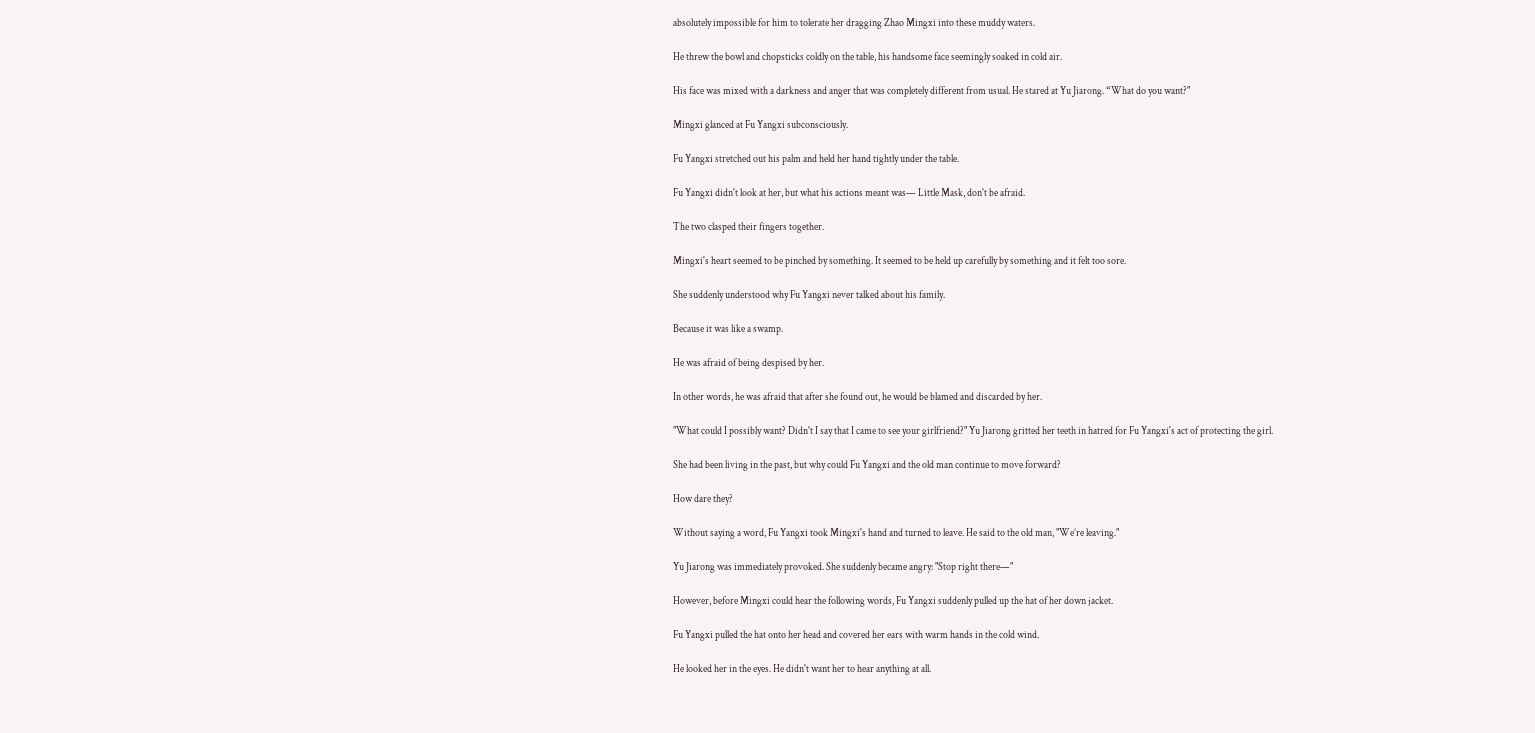absolutely impossible for him to tolerate her dragging Zhao Mingxi into these muddy waters.

He threw the bowl and chopsticks coldly on the table, his handsome face seemingly soaked in cold air.

His face was mixed with a darkness and anger that was completely different from usual. He stared at Yu Jiarong. “What do you want?"

Mingxi glanced at Fu Yangxi subconsciously.

Fu Yangxi stretched out his palm and held her hand tightly under the table.

Fu Yangxi didn't look at her, but what his actions meant was— Little Mask, don't be afraid.

The two clasped their fingers together.

Mingxi's heart seemed to be pinched by something. It seemed to be held up carefully by something and it felt too sore.

She suddenly understood why Fu Yangxi never talked about his family.

Because it was like a swamp.

He was afraid of being despised by her.

In other words, he was afraid that after she found out, he would be blamed and discarded by her.

"What could I possibly want? Didn't I say that I came to see your girlfriend?" Yu Jiarong gritted her teeth in hatred for Fu Yangxi's act of protecting the girl.

She had been living in the past, but why could Fu Yangxi and the old man continue to move forward?

How dare they?

Without saying a word, Fu Yangxi took Mingxi's hand and turned to leave. He said to the old man, "We’re leaving."

Yu Jiarong was immediately provoked. She suddenly became angry: "Stop right there—"

However, before Mingxi could hear the following words, Fu Yangxi suddenly pulled up the hat of her down jacket.

Fu Yangxi pulled the hat onto her head and covered her ears with warm hands in the cold wind.

He looked her in the eyes. He didn't want her to hear anything at all.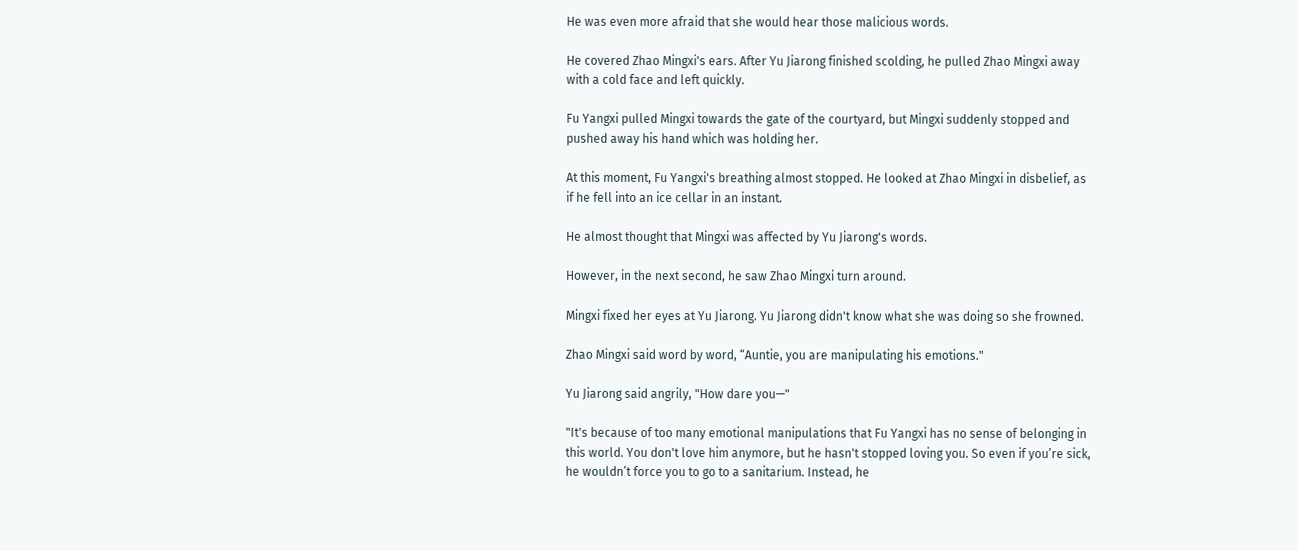He was even more afraid that she would hear those malicious words.

He covered Zhao Mingxi's ears. After Yu Jiarong finished scolding, he pulled Zhao Mingxi away with a cold face and left quickly.

Fu Yangxi pulled Mingxi towards the gate of the courtyard, but Mingxi suddenly stopped and pushed away his hand which was holding her.

At this moment, Fu Yangxi's breathing almost stopped. He looked at Zhao Mingxi in disbelief, as if he fell into an ice cellar in an instant.

He almost thought that Mingxi was affected by Yu Jiarong's words.

However, in the next second, he saw Zhao Mingxi turn around.

Mingxi fixed her eyes at Yu Jiarong. Yu Jiarong didn't know what she was doing so she frowned.

Zhao Mingxi said word by word, “Auntie, you are manipulating his emotions."

Yu Jiarong said angrily, "How dare you—"

"It's because of too many emotional manipulations that Fu Yangxi has no sense of belonging in this world. You don't love him anymore, but he hasn't stopped loving you. So even if you’re sick, he wouldn’t force you to go to a sanitarium. Instead, he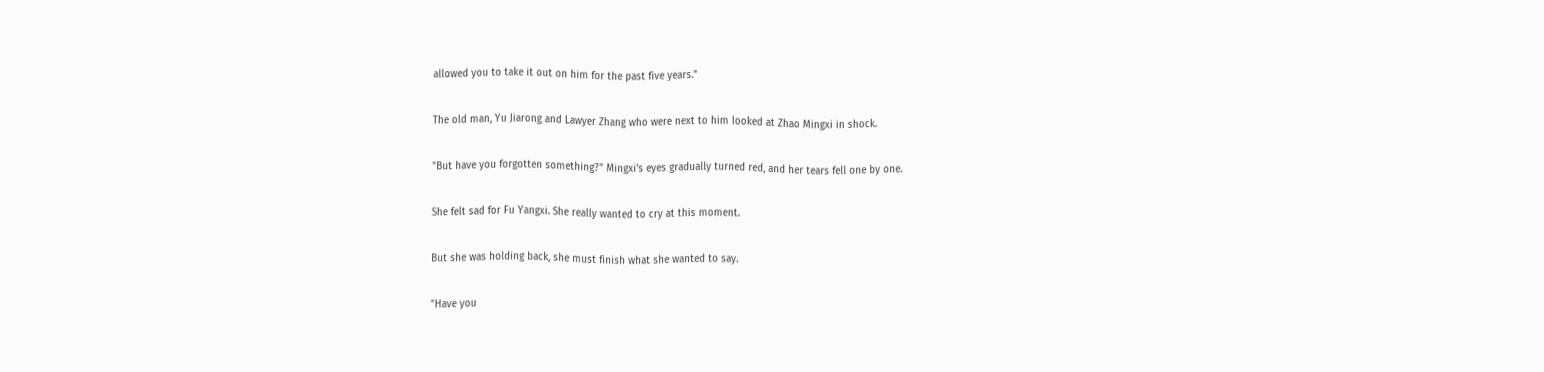allowed you to take it out on him for the past five years."

The old man, Yu Jiarong and Lawyer Zhang who were next to him looked at Zhao Mingxi in shock.

"But have you forgotten something?" Mingxi's eyes gradually turned red, and her tears fell one by one.

She felt sad for Fu Yangxi. She really wanted to cry at this moment.

But she was holding back, she must finish what she wanted to say.

"Have you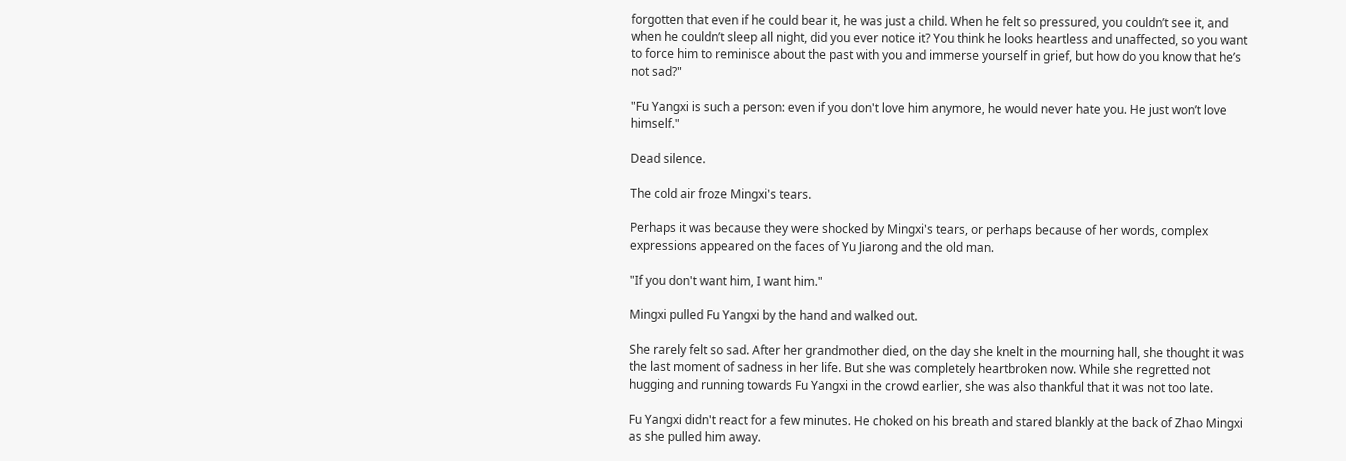forgotten that even if he could bear it, he was just a child. When he felt so pressured, you couldn’t see it, and when he couldn’t sleep all night, did you ever notice it? You think he looks heartless and unaffected, so you want to force him to reminisce about the past with you and immerse yourself in grief, but how do you know that he’s not sad?"

"Fu Yangxi is such a person: even if you don't love him anymore, he would never hate you. He just won’t love himself."

Dead silence.

The cold air froze Mingxi's tears.

Perhaps it was because they were shocked by Mingxi's tears, or perhaps because of her words, complex expressions appeared on the faces of Yu Jiarong and the old man.

"If you don't want him, I want him."

Mingxi pulled Fu Yangxi by the hand and walked out.

She rarely felt so sad. After her grandmother died, on the day she knelt in the mourning hall, she thought it was the last moment of sadness in her life. But she was completely heartbroken now. While she regretted not hugging and running towards Fu Yangxi in the crowd earlier, she was also thankful that it was not too late.

Fu Yangxi didn't react for a few minutes. He choked on his breath and stared blankly at the back of Zhao Mingxi as she pulled him away.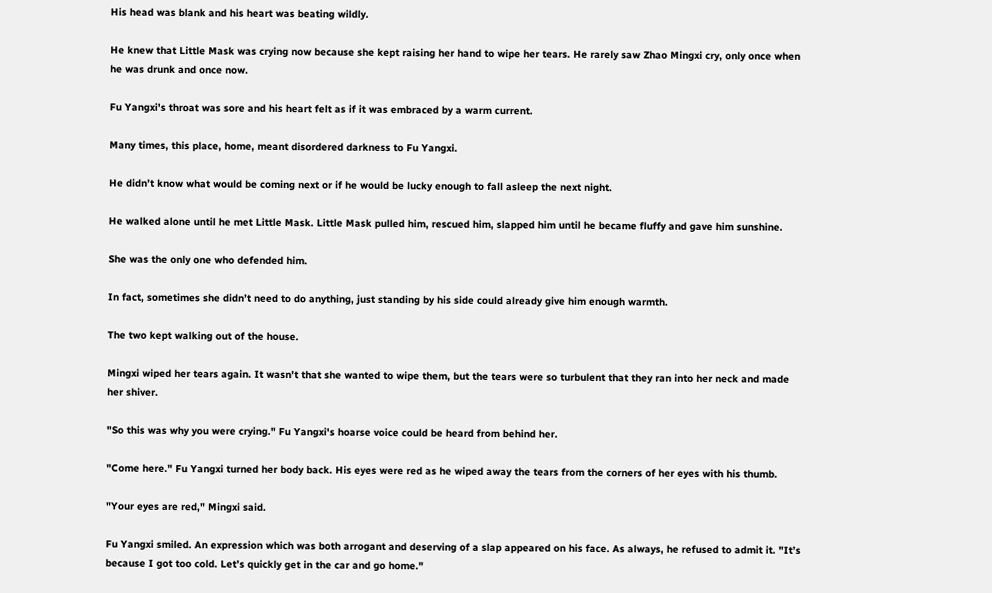His head was blank and his heart was beating wildly.

He knew that Little Mask was crying now because she kept raising her hand to wipe her tears. He rarely saw Zhao Mingxi cry, only once when he was drunk and once now.

Fu Yangxi's throat was sore and his heart felt as if it was embraced by a warm current.

Many times, this place, home, meant disordered darkness to Fu Yangxi.

He didn’t know what would be coming next or if he would be lucky enough to fall asleep the next night.

He walked alone until he met Little Mask. Little Mask pulled him, rescued him, slapped him until he became fluffy and gave him sunshine.

She was the only one who defended him.

In fact, sometimes she didn’t need to do anything, just standing by his side could already give him enough warmth.

The two kept walking out of the house.

Mingxi wiped her tears again. It wasn't that she wanted to wipe them, but the tears were so turbulent that they ran into her neck and made her shiver.

"So this was why you were crying." Fu Yangxi's hoarse voice could be heard from behind her.

"Come here." Fu Yangxi turned her body back. His eyes were red as he wiped away the tears from the corners of her eyes with his thumb.

"Your eyes are red," Mingxi said.

Fu Yangxi smiled. An expression which was both arrogant and deserving of a slap appeared on his face. As always, he refused to admit it. "It’s because I got too cold. Let’s quickly get in the car and go home."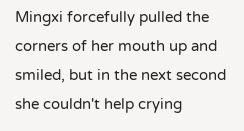Mingxi forcefully pulled the corners of her mouth up and smiled, but in the next second she couldn't help crying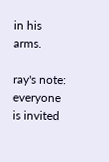in his arms.

ray's note: everyone is invited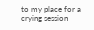to my place for a crying session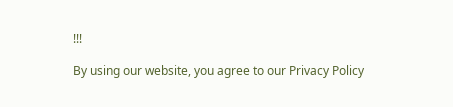!!!

By using our website, you agree to our Privacy Policy